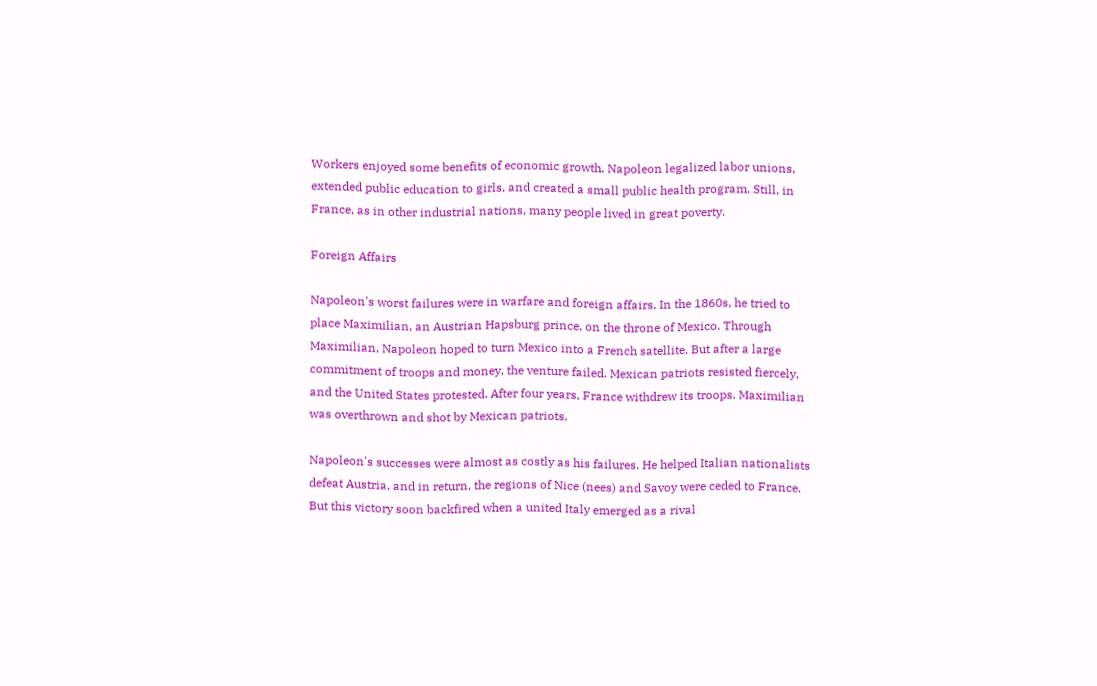Workers enjoyed some benefits of economic growth. Napoleon legalized labor unions, extended public education to girls, and created a small public health program. Still, in France, as in other industrial nations, many people lived in great poverty.

Foreign Affairs

Napoleon's worst failures were in warfare and foreign affairs. In the 1860s, he tried to place Maximilian, an Austrian Hapsburg prince, on the throne of Mexico. Through Maximilian, Napoleon hoped to turn Mexico into a French satellite. But after a large commitment of troops and money, the venture failed. Mexican patriots resisted fiercely, and the United States protested. After four years, France withdrew its troops. Maximilian was overthrown and shot by Mexican patriots.

Napoleon's successes were almost as costly as his failures. He helped Italian nationalists defeat Austria, and in return, the regions of Nice (nees) and Savoy were ceded to France. But this victory soon backfired when a united Italy emerged as a rival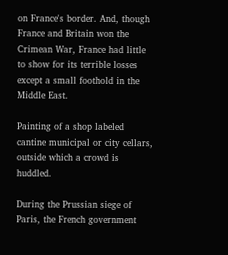on France's border. And, though France and Britain won the Crimean War, France had little to show for its terrible losses except a small foothold in the Middle East.

Painting of a shop labeled cantine municipal or city cellars, outside which a crowd is huddled.

During the Prussian siege of Paris, the French government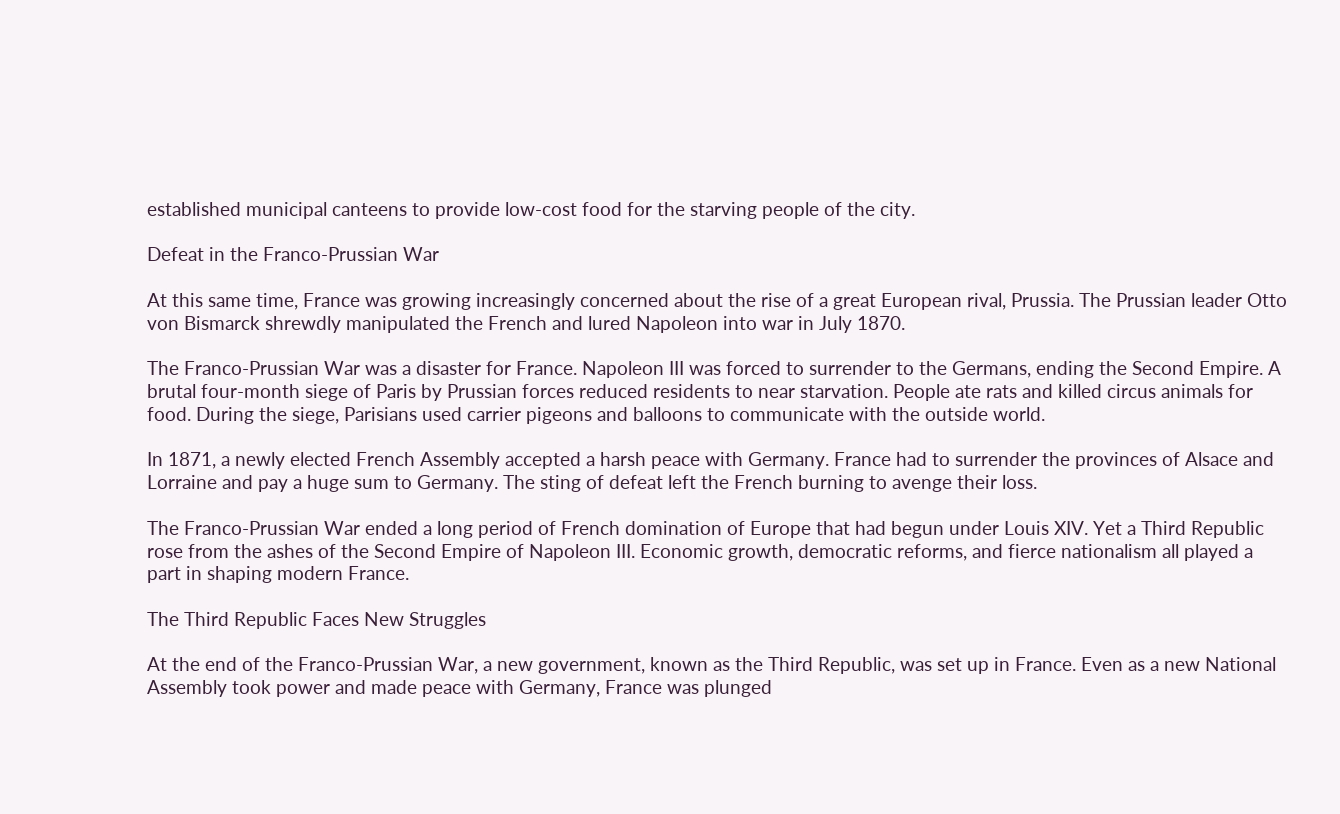established municipal canteens to provide low-cost food for the starving people of the city.

Defeat in the Franco-Prussian War

At this same time, France was growing increasingly concerned about the rise of a great European rival, Prussia. The Prussian leader Otto von Bismarck shrewdly manipulated the French and lured Napoleon into war in July 1870.

The Franco-Prussian War was a disaster for France. Napoleon III was forced to surrender to the Germans, ending the Second Empire. A brutal four-month siege of Paris by Prussian forces reduced residents to near starvation. People ate rats and killed circus animals for food. During the siege, Parisians used carrier pigeons and balloons to communicate with the outside world.

In 1871, a newly elected French Assembly accepted a harsh peace with Germany. France had to surrender the provinces of Alsace and Lorraine and pay a huge sum to Germany. The sting of defeat left the French burning to avenge their loss.

The Franco-Prussian War ended a long period of French domination of Europe that had begun under Louis XIV. Yet a Third Republic rose from the ashes of the Second Empire of Napoleon III. Economic growth, democratic reforms, and fierce nationalism all played a part in shaping modern France.

The Third Republic Faces New Struggles

At the end of the Franco-Prussian War, a new government, known as the Third Republic, was set up in France. Even as a new National Assembly took power and made peace with Germany, France was plunged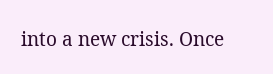into a new crisis. Once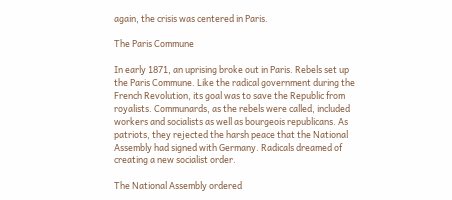again, the crisis was centered in Paris.

The Paris Commune

In early 1871, an uprising broke out in Paris. Rebels set up the Paris Commune. Like the radical government during the French Revolution, its goal was to save the Republic from royalists. Communards, as the rebels were called, included workers and socialists as well as bourgeois republicans. As patriots, they rejected the harsh peace that the National Assembly had signed with Germany. Radicals dreamed of creating a new socialist order.

The National Assembly ordered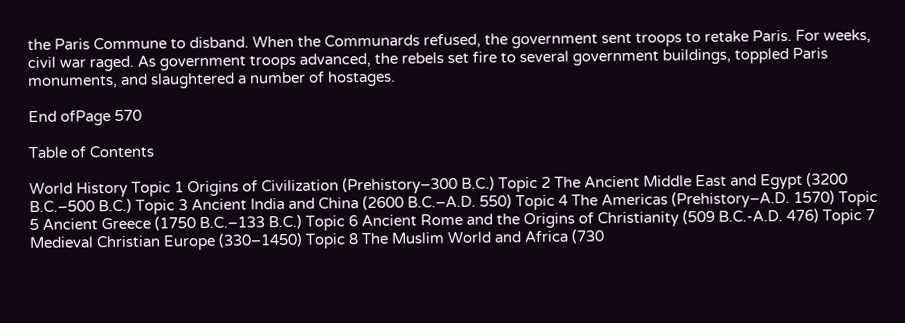the Paris Commune to disband. When the Communards refused, the government sent troops to retake Paris. For weeks, civil war raged. As government troops advanced, the rebels set fire to several government buildings, toppled Paris monuments, and slaughtered a number of hostages.

End ofPage 570

Table of Contents

World History Topic 1 Origins of Civilization (Prehistory–300 B.C.) Topic 2 The Ancient Middle East and Egypt (3200 B.C.–500 B.C.) Topic 3 Ancient India and China (2600 B.C.–A.D. 550) Topic 4 The Americas (Prehistory–A.D. 1570) Topic 5 Ancient Greece (1750 B.C.–133 B.C.) Topic 6 Ancient Rome and the Origins of Christianity (509 B.C.-A.D. 476) Topic 7 Medieval Christian Europe (330–1450) Topic 8 The Muslim World and Africa (730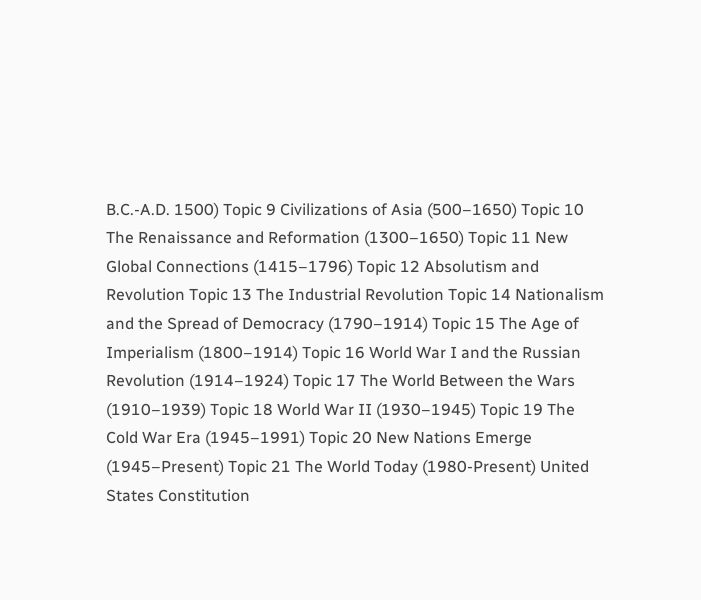B.C.-A.D. 1500) Topic 9 Civilizations of Asia (500–1650) Topic 10 The Renaissance and Reformation (1300–1650) Topic 11 New Global Connections (1415–1796) Topic 12 Absolutism and Revolution Topic 13 The Industrial Revolution Topic 14 Nationalism and the Spread of Democracy (1790–1914) Topic 15 The Age of Imperialism (1800–1914) Topic 16 World War I and the Russian Revolution (1914–1924) Topic 17 The World Between the Wars (1910–1939) Topic 18 World War II (1930–1945) Topic 19 The Cold War Era (1945–1991) Topic 20 New Nations Emerge (1945–Present) Topic 21 The World Today (1980-Present) United States Constitution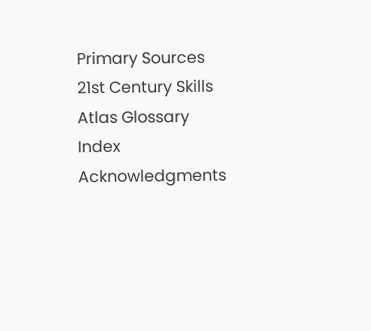Primary Sources 21st Century Skills Atlas Glossary Index Acknowledgments